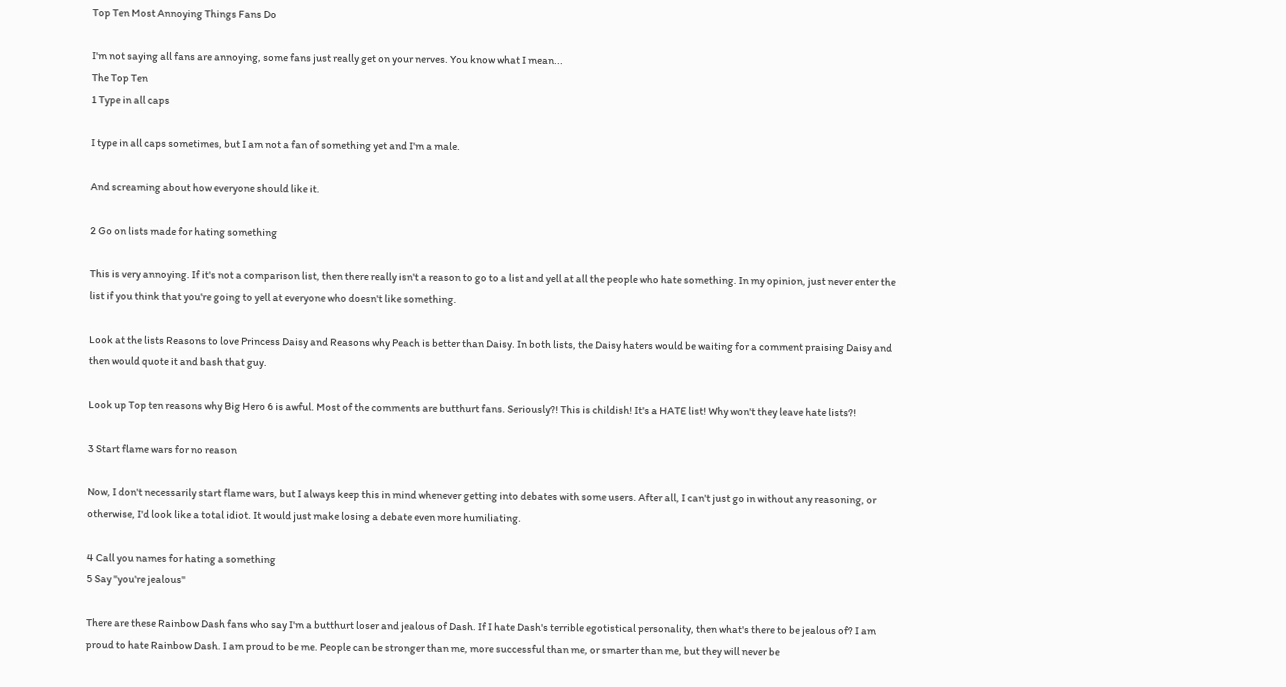Top Ten Most Annoying Things Fans Do

I'm not saying all fans are annoying, some fans just really get on your nerves. You know what I mean...
The Top Ten
1 Type in all caps

I type in all caps sometimes, but I am not a fan of something yet and I'm a male.

And screaming about how everyone should like it.

2 Go on lists made for hating something

This is very annoying. If it's not a comparison list, then there really isn't a reason to go to a list and yell at all the people who hate something. In my opinion, just never enter the list if you think that you're going to yell at everyone who doesn't like something.

Look at the lists Reasons to love Princess Daisy and Reasons why Peach is better than Daisy. In both lists, the Daisy haters would be waiting for a comment praising Daisy and then would quote it and bash that guy.

Look up Top ten reasons why Big Hero 6 is awful. Most of the comments are butthurt fans. Seriously?! This is childish! It's a HATE list! Why won't they leave hate lists?!

3 Start flame wars for no reason

Now, I don't necessarily start flame wars, but I always keep this in mind whenever getting into debates with some users. After all, I can't just go in without any reasoning, or otherwise, I'd look like a total idiot. It would just make losing a debate even more humiliating.

4 Call you names for hating a something
5 Say "you're jealous"

There are these Rainbow Dash fans who say I'm a butthurt loser and jealous of Dash. If I hate Dash's terrible egotistical personality, then what's there to be jealous of? I am proud to hate Rainbow Dash. I am proud to be me. People can be stronger than me, more successful than me, or smarter than me, but they will never be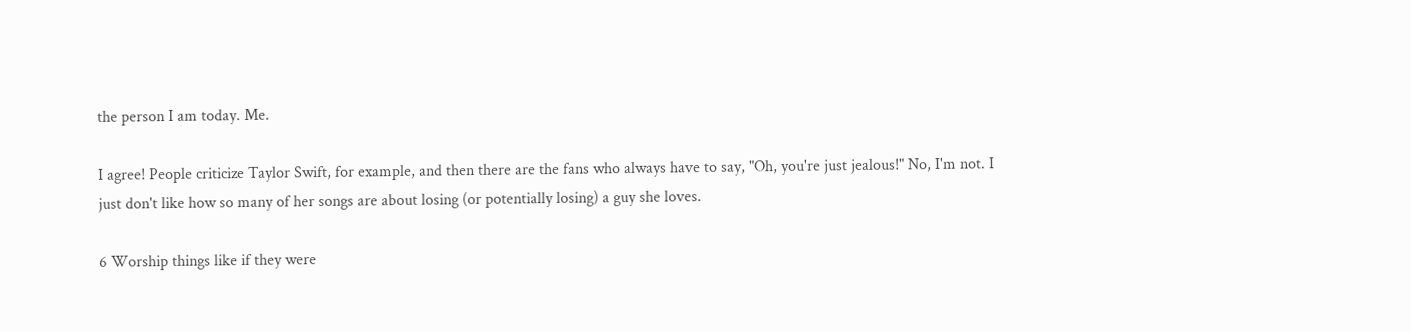the person I am today. Me.

I agree! People criticize Taylor Swift, for example, and then there are the fans who always have to say, "Oh, you're just jealous!" No, I'm not. I just don't like how so many of her songs are about losing (or potentially losing) a guy she loves.

6 Worship things like if they were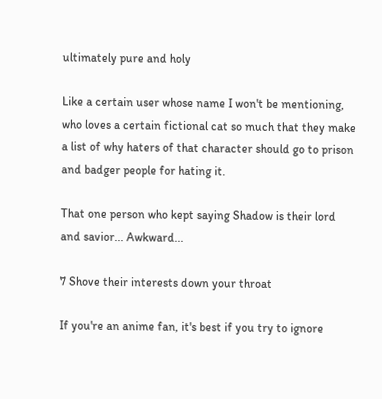ultimately pure and holy

Like a certain user whose name I won't be mentioning, who loves a certain fictional cat so much that they make a list of why haters of that character should go to prison and badger people for hating it.

That one person who kept saying Shadow is their lord and savior... Awkward...

7 Shove their interests down your throat

If you're an anime fan, it's best if you try to ignore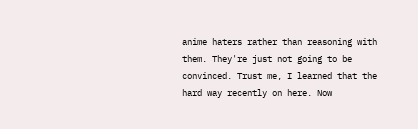anime haters rather than reasoning with them. They're just not going to be convinced. Trust me, I learned that the hard way recently on here. Now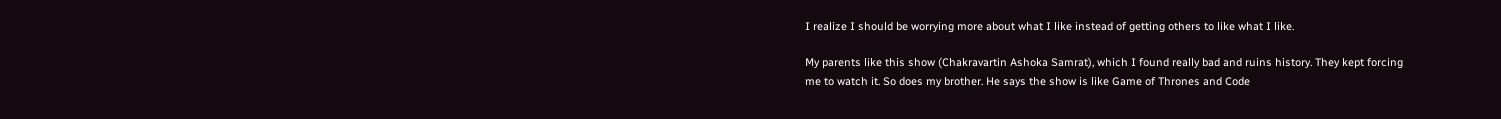I realize I should be worrying more about what I like instead of getting others to like what I like.

My parents like this show (Chakravartin Ashoka Samrat), which I found really bad and ruins history. They kept forcing me to watch it. So does my brother. He says the show is like Game of Thrones and Code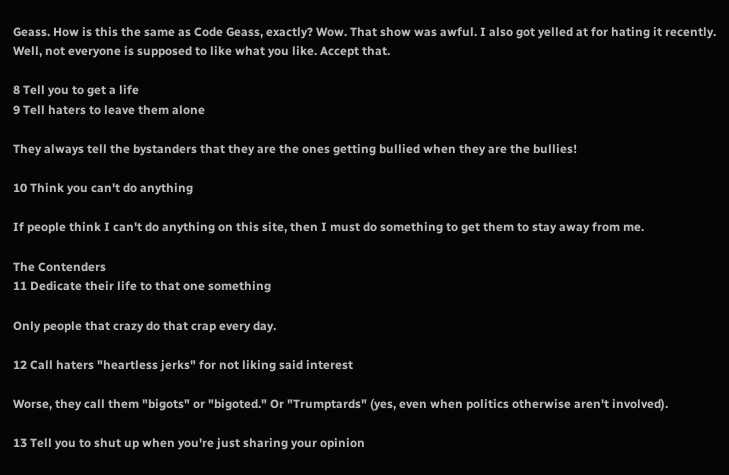Geass. How is this the same as Code Geass, exactly? Wow. That show was awful. I also got yelled at for hating it recently. Well, not everyone is supposed to like what you like. Accept that.

8 Tell you to get a life
9 Tell haters to leave them alone

They always tell the bystanders that they are the ones getting bullied when they are the bullies!

10 Think you can't do anything

If people think I can't do anything on this site, then I must do something to get them to stay away from me.

The Contenders
11 Dedicate their life to that one something

Only people that crazy do that crap every day.

12 Call haters "heartless jerks" for not liking said interest

Worse, they call them "bigots" or "bigoted." Or "Trumptards" (yes, even when politics otherwise aren't involved).

13 Tell you to shut up when you're just sharing your opinion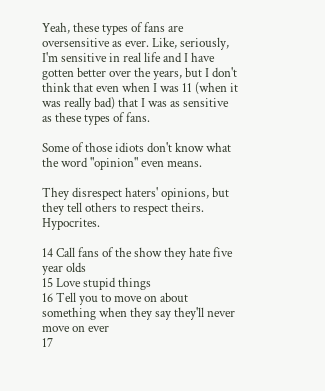Yeah, these types of fans are oversensitive as ever. Like, seriously, I'm sensitive in real life and I have gotten better over the years, but I don't think that even when I was 11 (when it was really bad) that I was as sensitive as these types of fans.

Some of those idiots don't know what the word "opinion" even means.

They disrespect haters' opinions, but they tell others to respect theirs. Hypocrites.

14 Call fans of the show they hate five year olds
15 Love stupid things
16 Tell you to move on about something when they say they'll never move on ever
17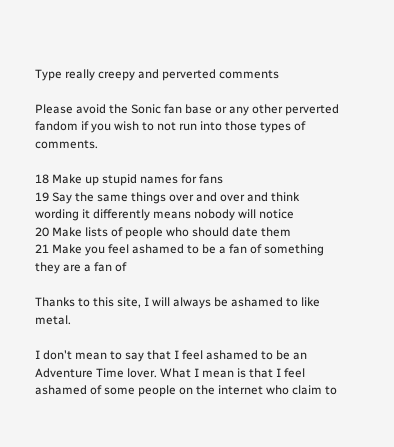Type really creepy and perverted comments

Please avoid the Sonic fan base or any other perverted fandom if you wish to not run into those types of comments.

18 Make up stupid names for fans
19 Say the same things over and over and think wording it differently means nobody will notice
20 Make lists of people who should date them
21 Make you feel ashamed to be a fan of something they are a fan of

Thanks to this site, I will always be ashamed to like metal.

I don't mean to say that I feel ashamed to be an Adventure Time lover. What I mean is that I feel ashamed of some people on the internet who claim to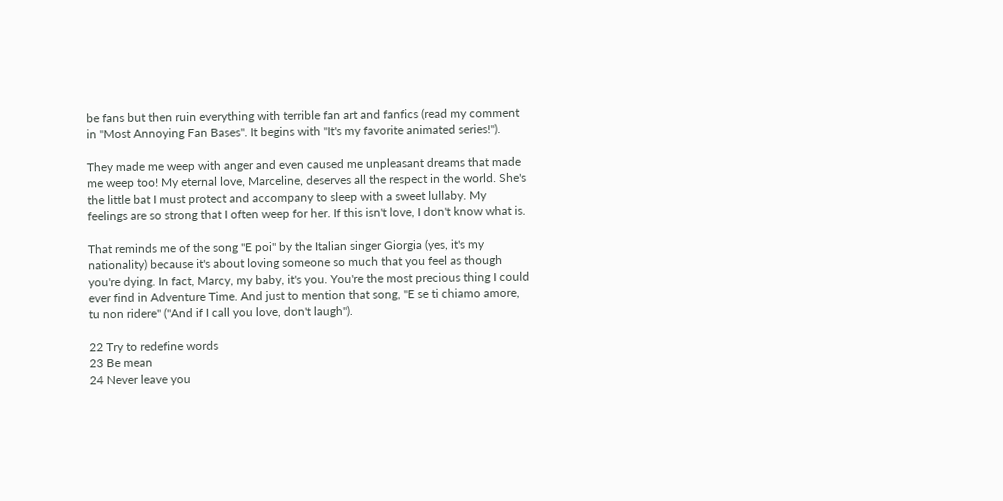be fans but then ruin everything with terrible fan art and fanfics (read my comment in "Most Annoying Fan Bases". It begins with "It's my favorite animated series!").

They made me weep with anger and even caused me unpleasant dreams that made me weep too! My eternal love, Marceline, deserves all the respect in the world. She's the little bat I must protect and accompany to sleep with a sweet lullaby. My feelings are so strong that I often weep for her. If this isn't love, I don't know what is.

That reminds me of the song "E poi" by the Italian singer Giorgia (yes, it's my nationality) because it's about loving someone so much that you feel as though you're dying. In fact, Marcy, my baby, it's you. You're the most precious thing I could ever find in Adventure Time. And just to mention that song, "E se ti chiamo amore, tu non ridere" ("And if I call you love, don't laugh").

22 Try to redefine words
23 Be mean
24 Never leave you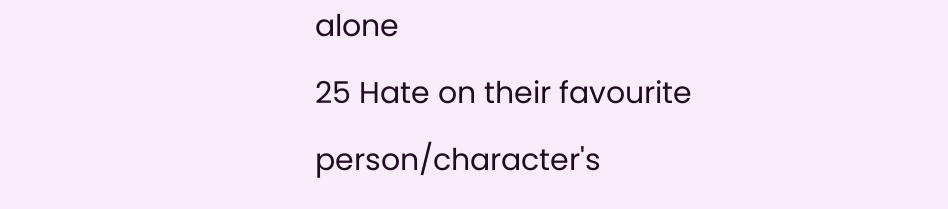alone
25 Hate on their favourite person/character's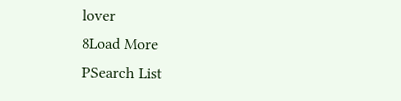lover
8Load More
PSearch List